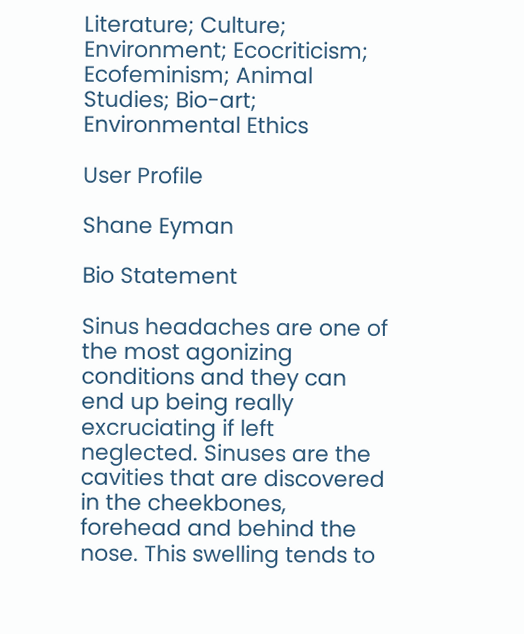Literature; Culture; Environment; Ecocriticism; Ecofeminism; Animal Studies; Bio-art; Environmental Ethics

User Profile

Shane Eyman

Bio Statement

Sinus headaches are one of the most agonizing conditions and they can end up being really excruciating if left neglected. Sinuses are the cavities that are discovered in the cheekbones, forehead and behind the nose. This swelling tends to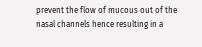prevent the flow of mucous out of the nasal channels hence resulting in a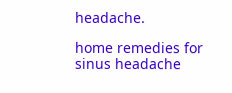headache.

home remedies for sinus headache